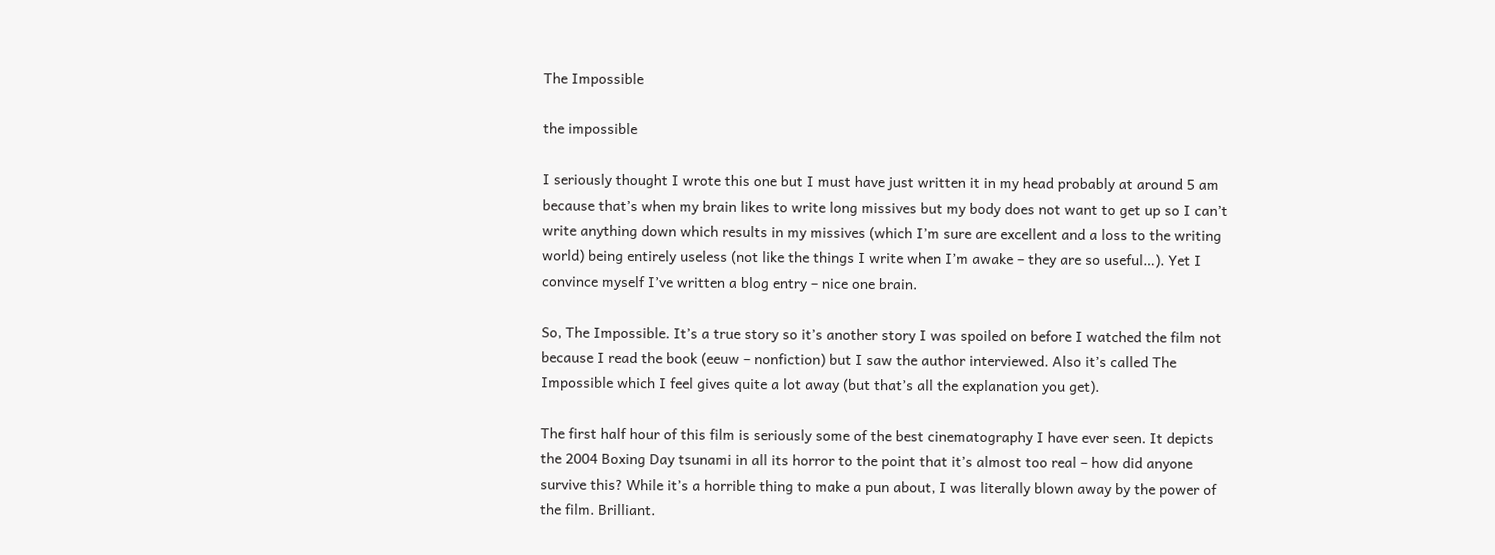The Impossible

the impossible

I seriously thought I wrote this one but I must have just written it in my head probably at around 5 am because that’s when my brain likes to write long missives but my body does not want to get up so I can’t write anything down which results in my missives (which I’m sure are excellent and a loss to the writing world) being entirely useless (not like the things I write when I’m awake – they are so useful…). Yet I convince myself I’ve written a blog entry – nice one brain.

So, The Impossible. It’s a true story so it’s another story I was spoiled on before I watched the film not because I read the book (eeuw – nonfiction) but I saw the author interviewed. Also it’s called The Impossible which I feel gives quite a lot away (but that’s all the explanation you get).

The first half hour of this film is seriously some of the best cinematography I have ever seen. It depicts the 2004 Boxing Day tsunami in all its horror to the point that it’s almost too real – how did anyone survive this? While it’s a horrible thing to make a pun about, I was literally blown away by the power of the film. Brilliant.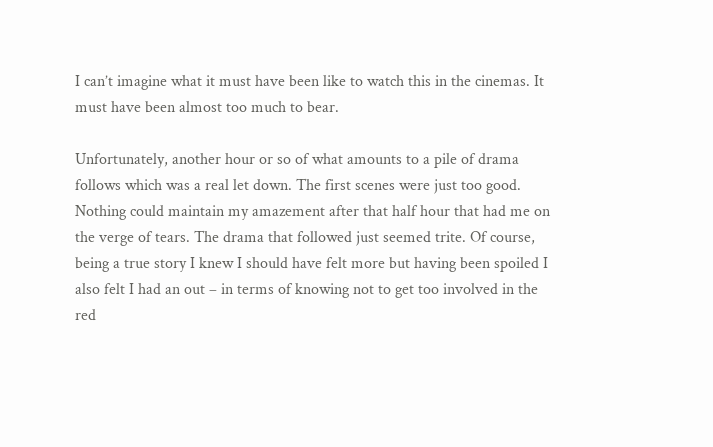I can’t imagine what it must have been like to watch this in the cinemas. It must have been almost too much to bear.

Unfortunately, another hour or so of what amounts to a pile of drama follows which was a real let down. The first scenes were just too good. Nothing could maintain my amazement after that half hour that had me on the verge of tears. The drama that followed just seemed trite. Of course, being a true story I knew I should have felt more but having been spoiled I also felt I had an out – in terms of knowing not to get too involved in the red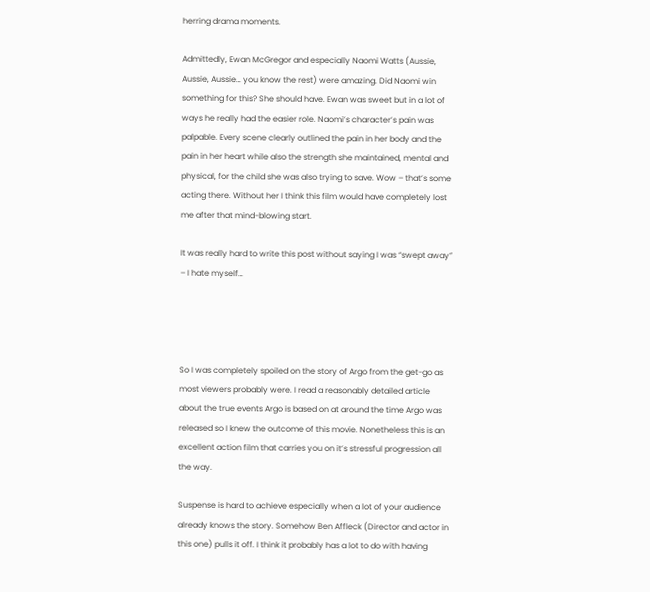herring drama moments.

Admittedly, Ewan McGregor and especially Naomi Watts (Aussie, Aussie, Aussie… you know the rest) were amazing. Did Naomi win something for this? She should have. Ewan was sweet but in a lot of ways he really had the easier role. Naomi’s character’s pain was palpable. Every scene clearly outlined the pain in her body and the pain in her heart while also the strength she maintained, mental and physical, for the child she was also trying to save. Wow – that’s some acting there. Without her I think this film would have completely lost me after that mind-blowing start.

It was really hard to write this post without saying I was “swept away” – I hate myself…




So I was completely spoiled on the story of Argo from the get-go as most viewers probably were. I read a reasonably detailed article about the true events Argo is based on at around the time Argo was released so I knew the outcome of this movie. Nonetheless this is an excellent action film that carries you on it’s stressful progression all the way.

Suspense is hard to achieve especially when a lot of your audience already knows the story. Somehow Ben Affleck (Director and actor in this one) pulls it off. I think it probably has a lot to do with having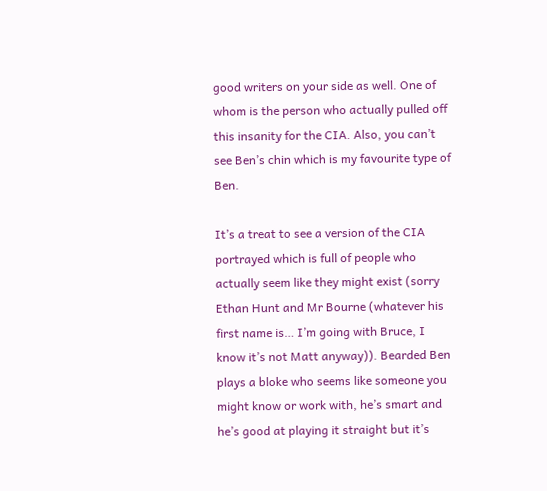good writers on your side as well. One of whom is the person who actually pulled off this insanity for the CIA. Also, you can’t see Ben’s chin which is my favourite type of Ben.

It’s a treat to see a version of the CIA portrayed which is full of people who actually seem like they might exist (sorry Ethan Hunt and Mr Bourne (whatever his first name is… I’m going with Bruce, I know it’s not Matt anyway)). Bearded Ben plays a bloke who seems like someone you might know or work with, he’s smart and he’s good at playing it straight but it’s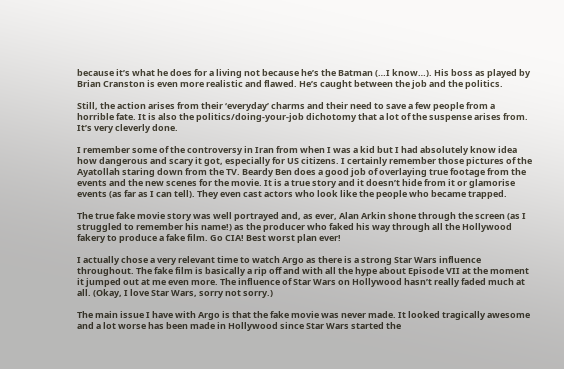because it’s what he does for a living not because he’s the Batman (…I know…). His boss as played by Brian Cranston is even more realistic and flawed. He’s caught between the job and the politics.

Still, the action arises from their ‘everyday’ charms and their need to save a few people from a horrible fate. It is also the politics/doing-your-job dichotomy that a lot of the suspense arises from. It’s very cleverly done.

I remember some of the controversy in Iran from when I was a kid but I had absolutely know idea how dangerous and scary it got, especially for US citizens. I certainly remember those pictures of the Ayatollah staring down from the TV. Beardy Ben does a good job of overlaying true footage from the events and the new scenes for the movie. It is a true story and it doesn’t hide from it or glamorise events (as far as I can tell). They even cast actors who look like the people who became trapped.

The true fake movie story was well portrayed and, as ever, Alan Arkin shone through the screen (as I struggled to remember his name!) as the producer who faked his way through all the Hollywood fakery to produce a fake film. Go CIA! Best worst plan ever!

I actually chose a very relevant time to watch Argo as there is a strong Star Wars influence throughout. The fake film is basically a rip off and with all the hype about Episode VII at the moment it jumped out at me even more. The influence of Star Wars on Hollywood hasn’t really faded much at all. (Okay, I love Star Wars, sorry not sorry.)

The main issue I have with Argo is that the fake movie was never made. It looked tragically awesome and a lot worse has been made in Hollywood since Star Wars started the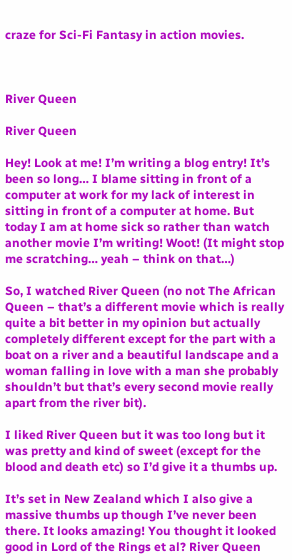craze for Sci-Fi Fantasy in action movies.



River Queen

River Queen

Hey! Look at me! I’m writing a blog entry! It’s been so long… I blame sitting in front of a computer at work for my lack of interest in sitting in front of a computer at home. But today I am at home sick so rather than watch another movie I’m writing! Woot! (It might stop me scratching… yeah – think on that…)

So, I watched River Queen (no not The African Queen – that’s a different movie which is really quite a bit better in my opinion but actually completely different except for the part with a boat on a river and a beautiful landscape and a woman falling in love with a man she probably shouldn’t but that’s every second movie really apart from the river bit).

I liked River Queen but it was too long but it was pretty and kind of sweet (except for the blood and death etc) so I’d give it a thumbs up.

It’s set in New Zealand which I also give a massive thumbs up though I’ve never been there. It looks amazing! You thought it looked good in Lord of the Rings et al? River Queen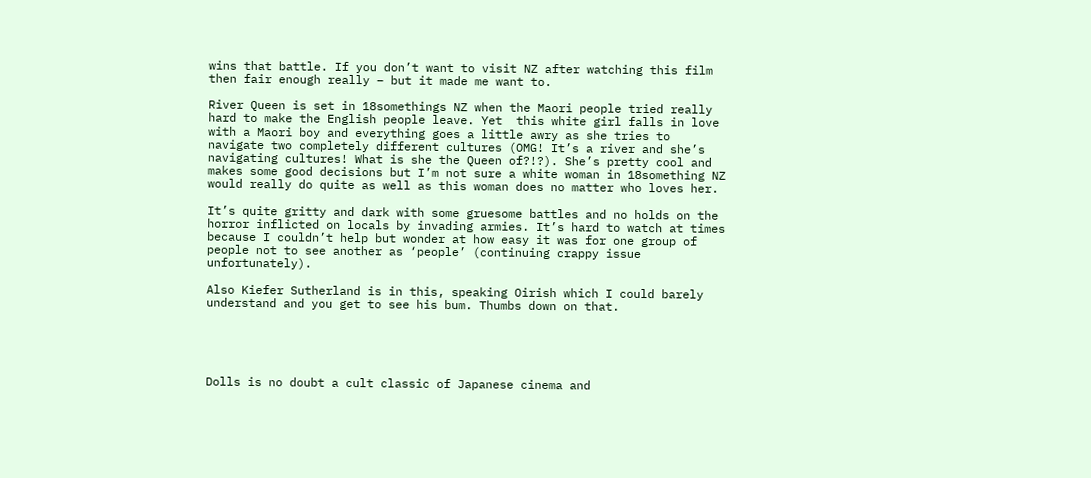wins that battle. If you don’t want to visit NZ after watching this film then fair enough really – but it made me want to.

River Queen is set in 18somethings NZ when the Maori people tried really hard to make the English people leave. Yet  this white girl falls in love with a Maori boy and everything goes a little awry as she tries to navigate two completely different cultures (OMG! It’s a river and she’s navigating cultures! What is she the Queen of?!?). She’s pretty cool and makes some good decisions but I’m not sure a white woman in 18something NZ would really do quite as well as this woman does no matter who loves her.

It’s quite gritty and dark with some gruesome battles and no holds on the horror inflicted on locals by invading armies. It’s hard to watch at times because I couldn’t help but wonder at how easy it was for one group of people not to see another as ‘people’ (continuing crappy issue unfortunately).

Also Kiefer Sutherland is in this, speaking Oirish which I could barely understand and you get to see his bum. Thumbs down on that.





Dolls is no doubt a cult classic of Japanese cinema and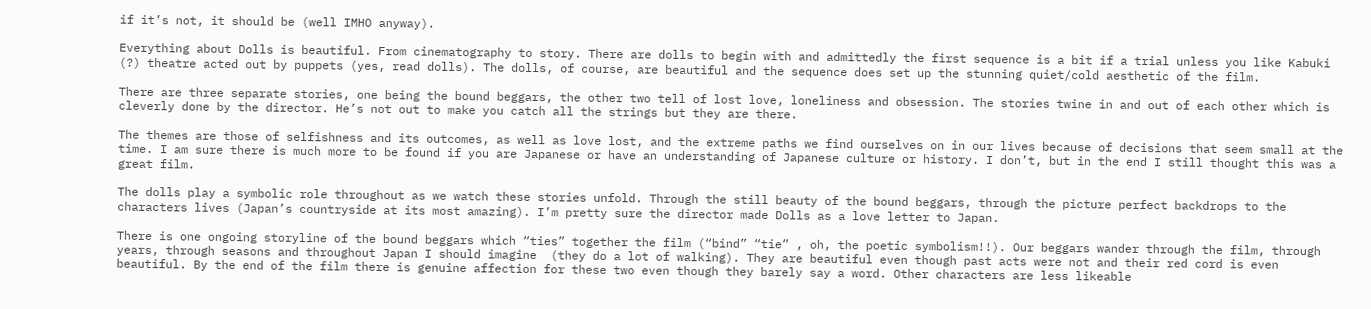if it’s not, it should be (well IMHO anyway).

Everything about Dolls is beautiful. From cinematography to story. There are dolls to begin with and admittedly the first sequence is a bit if a trial unless you like Kabuki  (?) theatre acted out by puppets (yes, read dolls). The dolls, of course, are beautiful and the sequence does set up the stunning quiet/cold aesthetic of the film.

There are three separate stories, one being the bound beggars, the other two tell of lost love, loneliness and obsession. The stories twine in and out of each other which is cleverly done by the director. He’s not out to make you catch all the strings but they are there.

The themes are those of selfishness and its outcomes, as well as love lost, and the extreme paths we find ourselves on in our lives because of decisions that seem small at the time. I am sure there is much more to be found if you are Japanese or have an understanding of Japanese culture or history. I don’t, but in the end I still thought this was a great film.

The dolls play a symbolic role throughout as we watch these stories unfold. Through the still beauty of the bound beggars, through the picture perfect backdrops to the characters lives (Japan’s countryside at its most amazing). I’m pretty sure the director made Dolls as a love letter to Japan.

There is one ongoing storyline of the bound beggars which “ties” together the film (“bind” “tie” , oh, the poetic symbolism!!). Our beggars wander through the film, through years, through seasons and throughout Japan I should imagine  (they do a lot of walking). They are beautiful even though past acts were not and their red cord is even beautiful. By the end of the film there is genuine affection for these two even though they barely say a word. Other characters are less likeable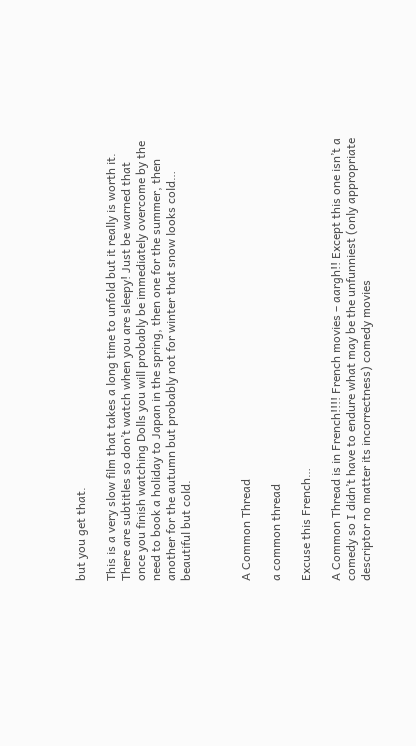but you get that.

This is a very slow film that takes a long time to unfold but it really is worth it. There are subtitles so don’t watch when you are sleepy! Just be warned that once you finish watching Dolls you will probably be immediately overcome by the need to book a holiday to Japan in the spring, then one for the summer, then another for the autumn but probably not for winter that snow looks cold… beautiful but cold.



A Common Thread

a common thread

Excuse this French…

A Common Thread is in French!!!! French movies – aargh!! Except this one isn’t a comedy so I didn’t have to endure what may be the unfunniest (only appropriate descriptor no matter its incorrectness) comedy movies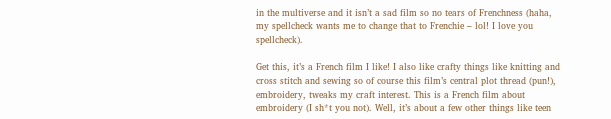in the multiverse and it isn’t a sad film so no tears of Frenchness (haha, my spellcheck wants me to change that to Frenchie – lol! I love you spellcheck).

Get this, it’s a French film I like! I also like crafty things like knitting and cross stitch and sewing so of course this film’s central plot thread (pun!), embroidery, tweaks my craft interest. This is a French film about embroidery (I sh*t you not). Well, it’s about a few other things like teen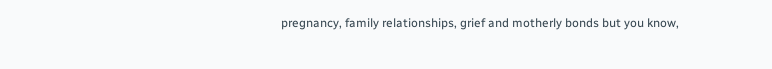pregnancy, family relationships, grief and motherly bonds but you know,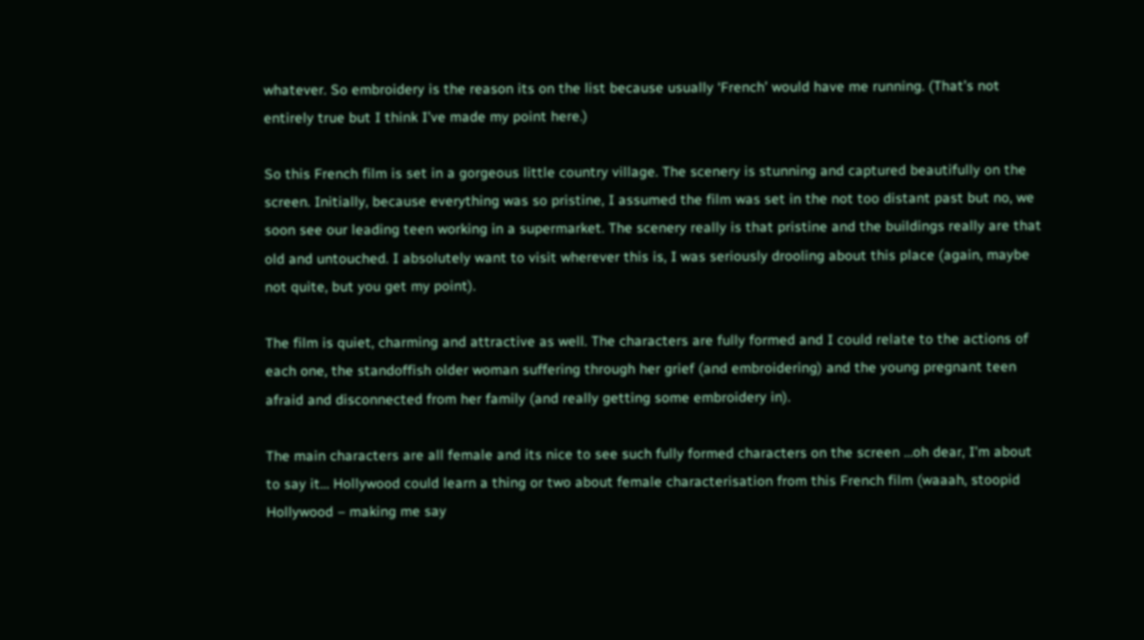whatever. So embroidery is the reason its on the list because usually ‘French’ would have me running. (That’s not entirely true but I think I’ve made my point here.)

So this French film is set in a gorgeous little country village. The scenery is stunning and captured beautifully on the screen. Initially, because everything was so pristine, I assumed the film was set in the not too distant past but no, we soon see our leading teen working in a supermarket. The scenery really is that pristine and the buildings really are that old and untouched. I absolutely want to visit wherever this is, I was seriously drooling about this place (again, maybe not quite, but you get my point).

The film is quiet, charming and attractive as well. The characters are fully formed and I could relate to the actions of each one, the standoffish older woman suffering through her grief (and embroidering) and the young pregnant teen afraid and disconnected from her family (and really getting some embroidery in).

The main characters are all female and its nice to see such fully formed characters on the screen …oh dear, I’m about to say it… Hollywood could learn a thing or two about female characterisation from this French film (waaah, stoopid Hollywood – making me say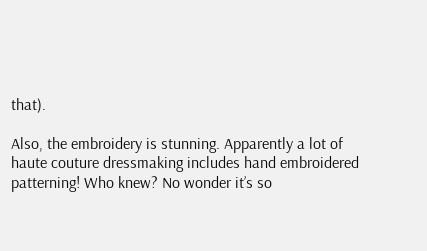that).

Also, the embroidery is stunning. Apparently a lot of haute couture dressmaking includes hand embroidered patterning! Who knew? No wonder it’s so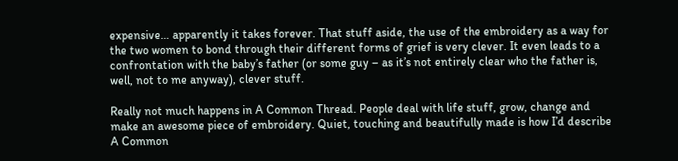expensive… apparently it takes forever. That stuff aside, the use of the embroidery as a way for the two women to bond through their different forms of grief is very clever. It even leads to a confrontation with the baby’s father (or some guy – as it’s not entirely clear who the father is, well, not to me anyway), clever stuff.

Really not much happens in A Common Thread. People deal with life stuff, grow, change and make an awesome piece of embroidery. Quiet, touching and beautifully made is how I’d describe A Common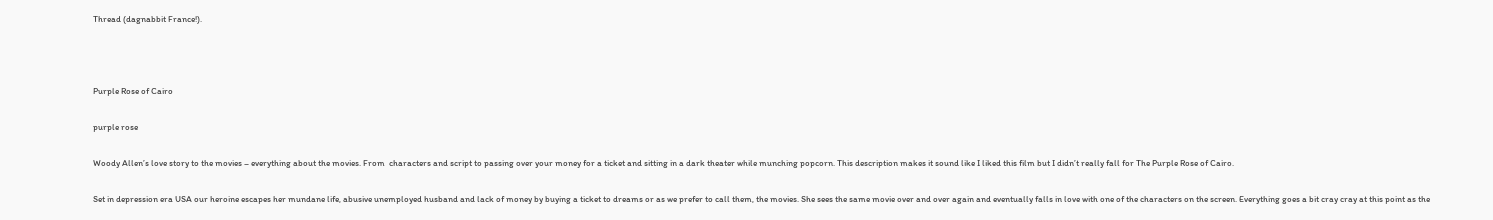Thread (dagnabbit France!).



Purple Rose of Cairo

purple rose

Woody Allen’s love story to the movies – everything about the movies. From  characters and script to passing over your money for a ticket and sitting in a dark theater while munching popcorn. This description makes it sound like I liked this film but I didn’t really fall for The Purple Rose of Cairo.

Set in depression era USA our heroine escapes her mundane life, abusive unemployed husband and lack of money by buying a ticket to dreams or as we prefer to call them, the movies. She sees the same movie over and over again and eventually falls in love with one of the characters on the screen. Everything goes a bit cray cray at this point as the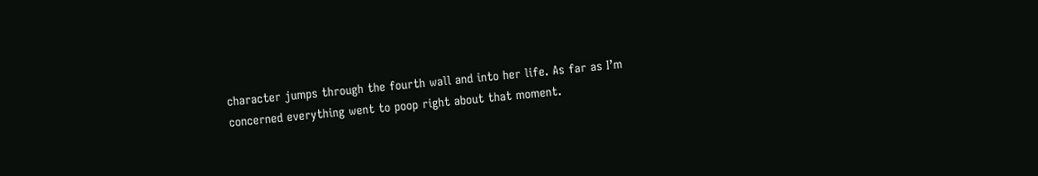character jumps through the fourth wall and into her life. As far as I’m concerned everything went to poop right about that moment.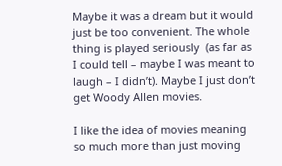Maybe it was a dream but it would just be too convenient. The whole thing is played seriously  (as far as I could tell – maybe I was meant to laugh – I didn’t). Maybe I just don’t get Woody Allen movies.

I like the idea of movies meaning so much more than just moving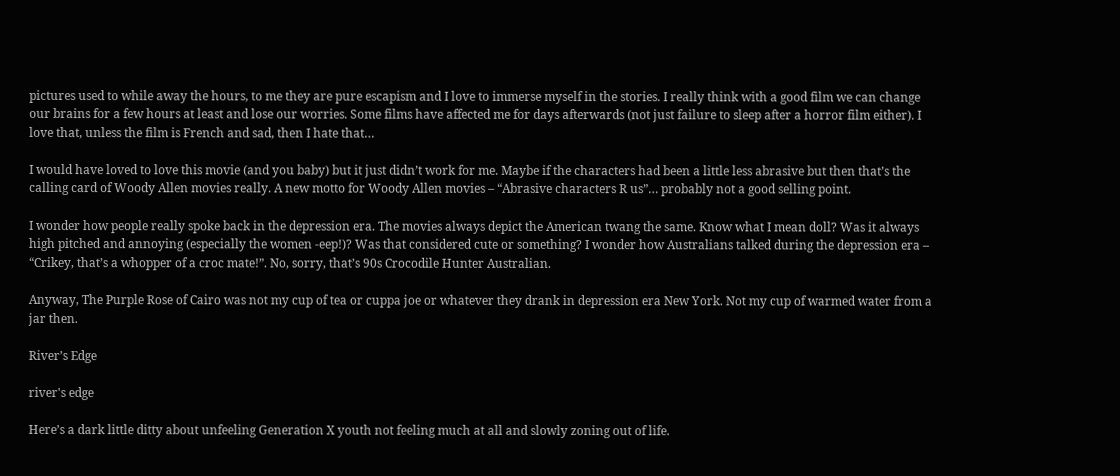pictures used to while away the hours, to me they are pure escapism and I love to immerse myself in the stories. I really think with a good film we can change our brains for a few hours at least and lose our worries. Some films have affected me for days afterwards (not just failure to sleep after a horror film either). I love that, unless the film is French and sad, then I hate that…

I would have loved to love this movie (and you baby) but it just didn’t work for me. Maybe if the characters had been a little less abrasive but then that’s the calling card of Woody Allen movies really. A new motto for Woody Allen movies – “Abrasive characters R us”… probably not a good selling point.

I wonder how people really spoke back in the depression era. The movies always depict the American twang the same. Know what I mean doll? Was it always high pitched and annoying (especially the women -eep!)? Was that considered cute or something? I wonder how Australians talked during the depression era – “Crikey, that’s a whopper of a croc mate!”. No, sorry, that’s 90s Crocodile Hunter Australian.

Anyway, The Purple Rose of Cairo was not my cup of tea or cuppa joe or whatever they drank in depression era New York. Not my cup of warmed water from a jar then.

River’s Edge

river's edge

Here’s a dark little ditty about unfeeling Generation X youth not feeling much at all and slowly zoning out of life.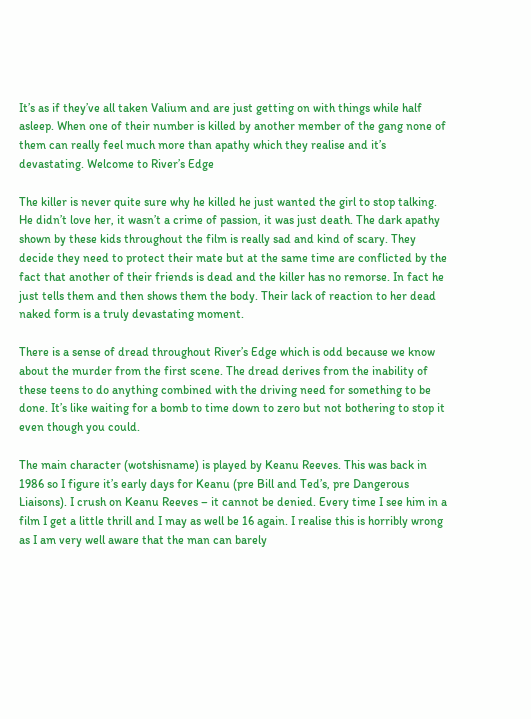It’s as if they’ve all taken Valium and are just getting on with things while half asleep. When one of their number is killed by another member of the gang none of them can really feel much more than apathy which they realise and it’s devastating. Welcome to River’s Edge

The killer is never quite sure why he killed he just wanted the girl to stop talking. He didn’t love her, it wasn’t a crime of passion, it was just death. The dark apathy shown by these kids throughout the film is really sad and kind of scary. They decide they need to protect their mate but at the same time are conflicted by the fact that another of their friends is dead and the killer has no remorse. In fact he just tells them and then shows them the body. Their lack of reaction to her dead naked form is a truly devastating moment.

There is a sense of dread throughout River’s Edge which is odd because we know about the murder from the first scene. The dread derives from the inability of these teens to do anything combined with the driving need for something to be done. It’s like waiting for a bomb to time down to zero but not bothering to stop it even though you could.

The main character (wotshisname) is played by Keanu Reeves. This was back in 1986 so I figure it’s early days for Keanu (pre Bill and Ted’s, pre Dangerous Liaisons). I crush on Keanu Reeves – it cannot be denied. Every time I see him in a film I get a little thrill and I may as well be 16 again. I realise this is horribly wrong as I am very well aware that the man can barely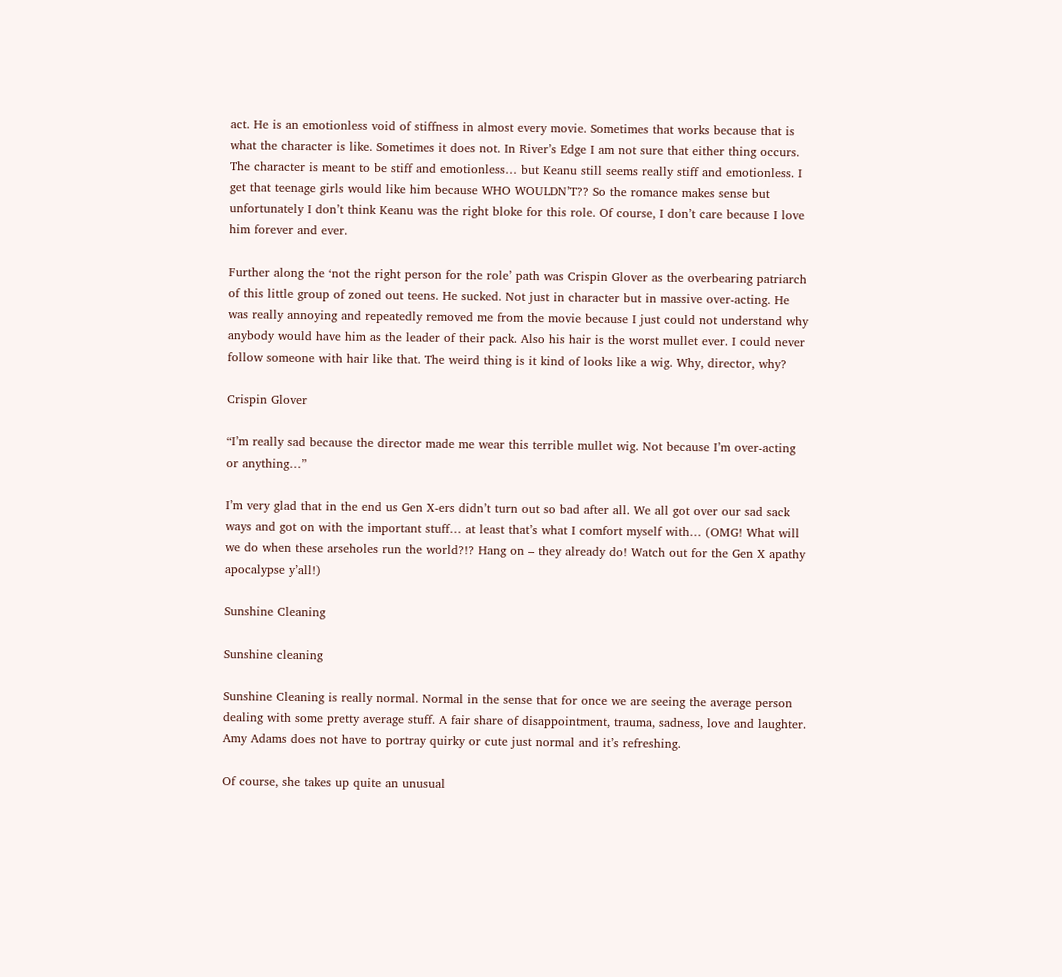act. He is an emotionless void of stiffness in almost every movie. Sometimes that works because that is what the character is like. Sometimes it does not. In River’s Edge I am not sure that either thing occurs. The character is meant to be stiff and emotionless… but Keanu still seems really stiff and emotionless. I get that teenage girls would like him because WHO WOULDN’T?? So the romance makes sense but unfortunately I don’t think Keanu was the right bloke for this role. Of course, I don’t care because I love him forever and ever.

Further along the ‘not the right person for the role’ path was Crispin Glover as the overbearing patriarch of this little group of zoned out teens. He sucked. Not just in character but in massive over-acting. He was really annoying and repeatedly removed me from the movie because I just could not understand why anybody would have him as the leader of their pack. Also his hair is the worst mullet ever. I could never follow someone with hair like that. The weird thing is it kind of looks like a wig. Why, director, why?

Crispin Glover

“I’m really sad because the director made me wear this terrible mullet wig. Not because I’m over-acting or anything…”

I’m very glad that in the end us Gen X-ers didn’t turn out so bad after all. We all got over our sad sack ways and got on with the important stuff… at least that’s what I comfort myself with… (OMG! What will we do when these arseholes run the world?!? Hang on – they already do! Watch out for the Gen X apathy apocalypse y’all!)

Sunshine Cleaning

Sunshine cleaning

Sunshine Cleaning is really normal. Normal in the sense that for once we are seeing the average person dealing with some pretty average stuff. A fair share of disappointment, trauma, sadness, love and laughter. Amy Adams does not have to portray quirky or cute just normal and it’s refreshing.

Of course, she takes up quite an unusual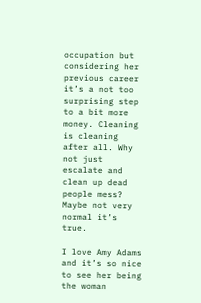occupation but considering her previous career it’s a not too surprising step to a bit more money. Cleaning is cleaning after all. Why not just escalate and clean up dead people mess? Maybe not very normal it’s true.

I love Amy Adams and it’s so nice to see her being the woman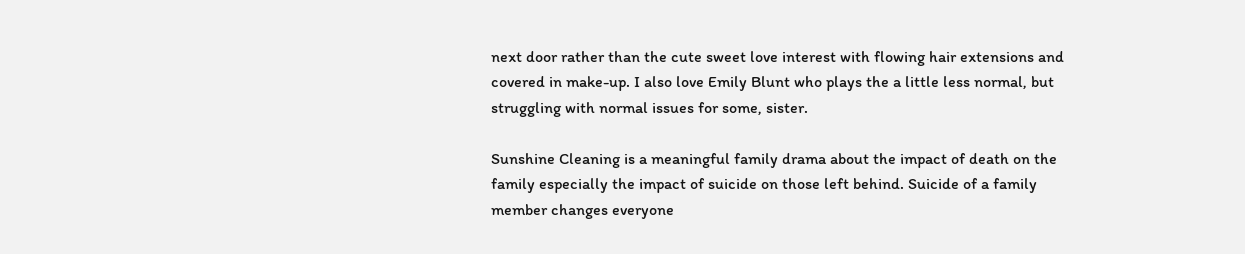next door rather than the cute sweet love interest with flowing hair extensions and covered in make-up. I also love Emily Blunt who plays the a little less normal, but struggling with normal issues for some, sister.

Sunshine Cleaning is a meaningful family drama about the impact of death on the family especially the impact of suicide on those left behind. Suicide of a family member changes everyone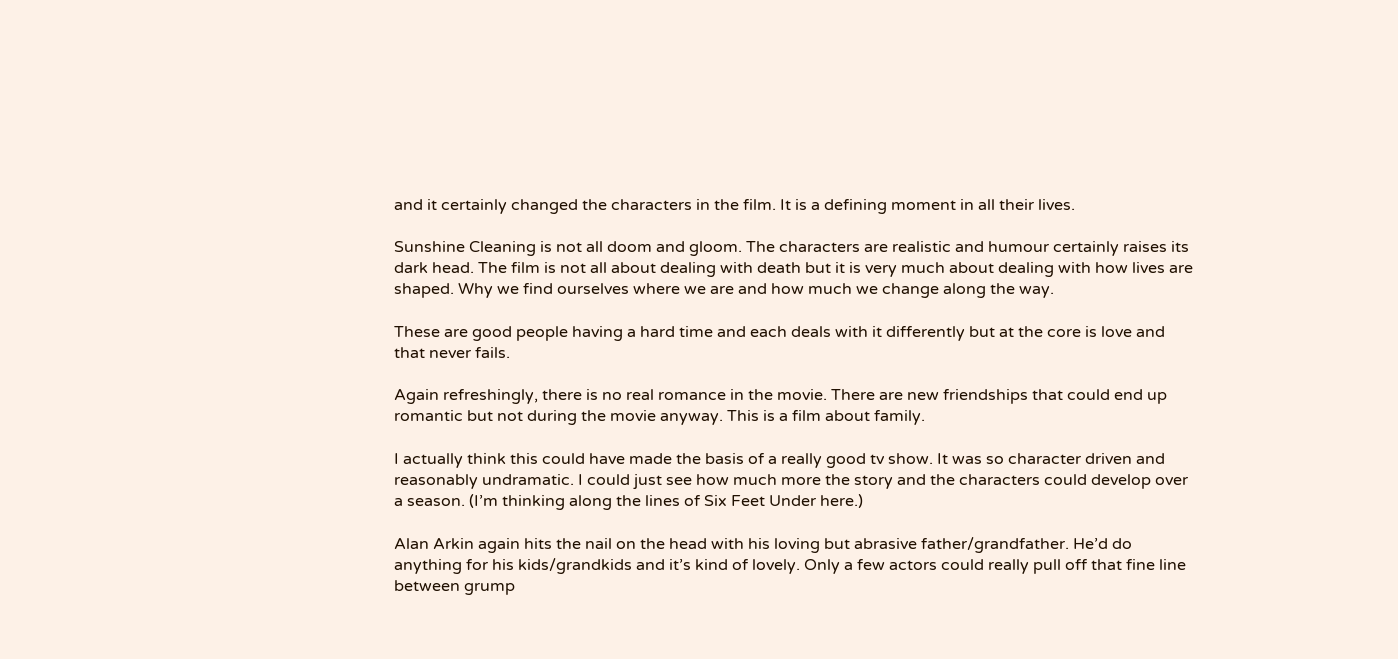and it certainly changed the characters in the film. It is a defining moment in all their lives.

Sunshine Cleaning is not all doom and gloom. The characters are realistic and humour certainly raises its dark head. The film is not all about dealing with death but it is very much about dealing with how lives are shaped. Why we find ourselves where we are and how much we change along the way.

These are good people having a hard time and each deals with it differently but at the core is love and that never fails.

Again refreshingly, there is no real romance in the movie. There are new friendships that could end up romantic but not during the movie anyway. This is a film about family.

I actually think this could have made the basis of a really good tv show. It was so character driven and reasonably undramatic. I could just see how much more the story and the characters could develop over a season. (I’m thinking along the lines of Six Feet Under here.)

Alan Arkin again hits the nail on the head with his loving but abrasive father/grandfather. He’d do anything for his kids/grandkids and it’s kind of lovely. Only a few actors could really pull off that fine line between grump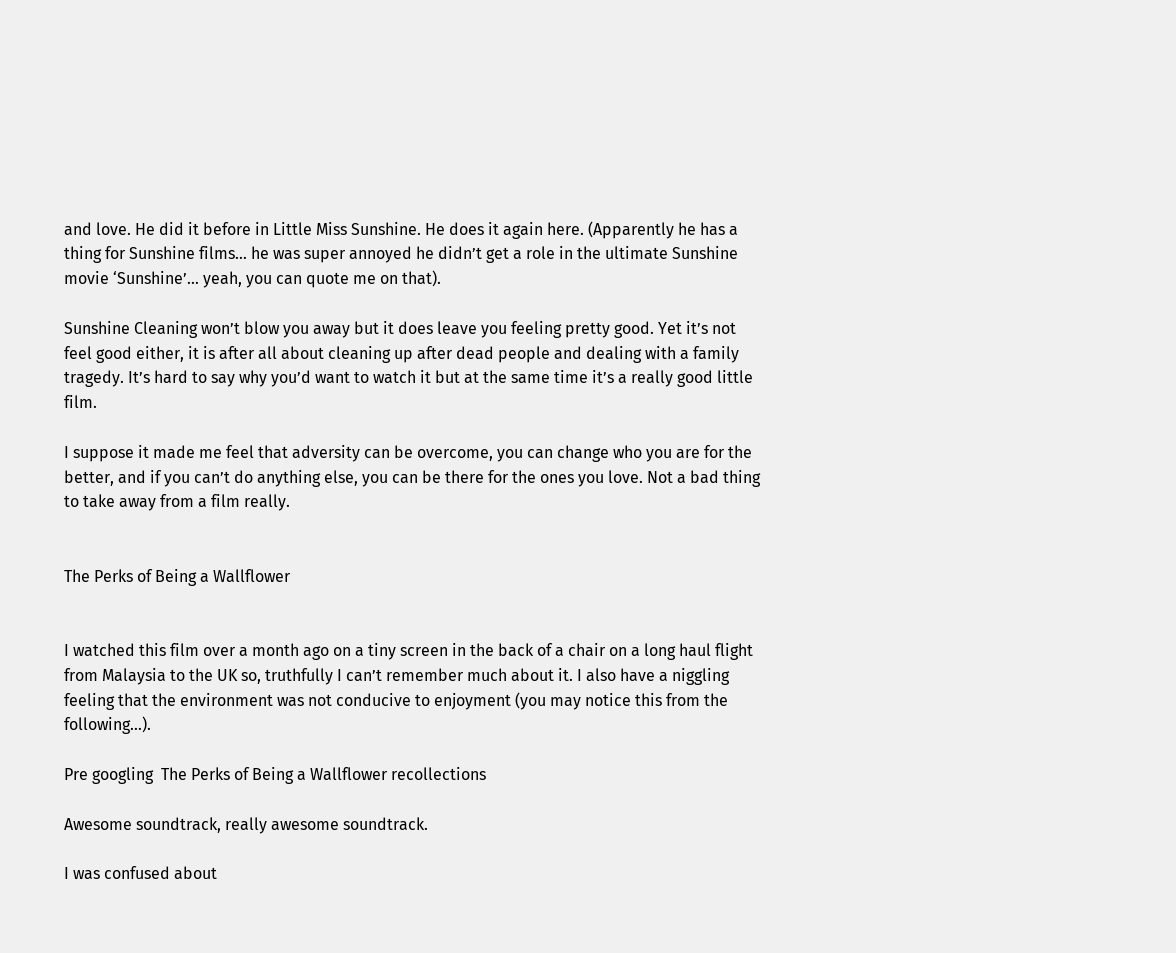and love. He did it before in Little Miss Sunshine. He does it again here. (Apparently he has a thing for Sunshine films… he was super annoyed he didn’t get a role in the ultimate Sunshine movie ‘Sunshine’… yeah, you can quote me on that).

Sunshine Cleaning won’t blow you away but it does leave you feeling pretty good. Yet it’s not feel good either, it is after all about cleaning up after dead people and dealing with a family tragedy. It’s hard to say why you’d want to watch it but at the same time it’s a really good little film.

I suppose it made me feel that adversity can be overcome, you can change who you are for the better, and if you can’t do anything else, you can be there for the ones you love. Not a bad thing to take away from a film really.


The Perks of Being a Wallflower


I watched this film over a month ago on a tiny screen in the back of a chair on a long haul flight from Malaysia to the UK so, truthfully I can’t remember much about it. I also have a niggling feeling that the environment was not conducive to enjoyment (you may notice this from the following…).

Pre googling  The Perks of Being a Wallflower recollections

Awesome soundtrack, really awesome soundtrack.

I was confused about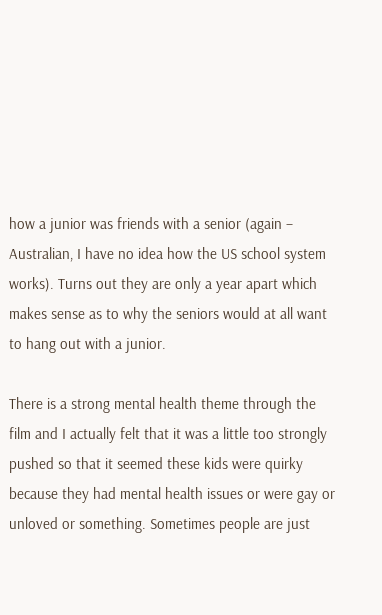how a junior was friends with a senior (again – Australian, I have no idea how the US school system works). Turns out they are only a year apart which makes sense as to why the seniors would at all want to hang out with a junior.

There is a strong mental health theme through the film and I actually felt that it was a little too strongly pushed so that it seemed these kids were quirky because they had mental health issues or were gay or unloved or something. Sometimes people are just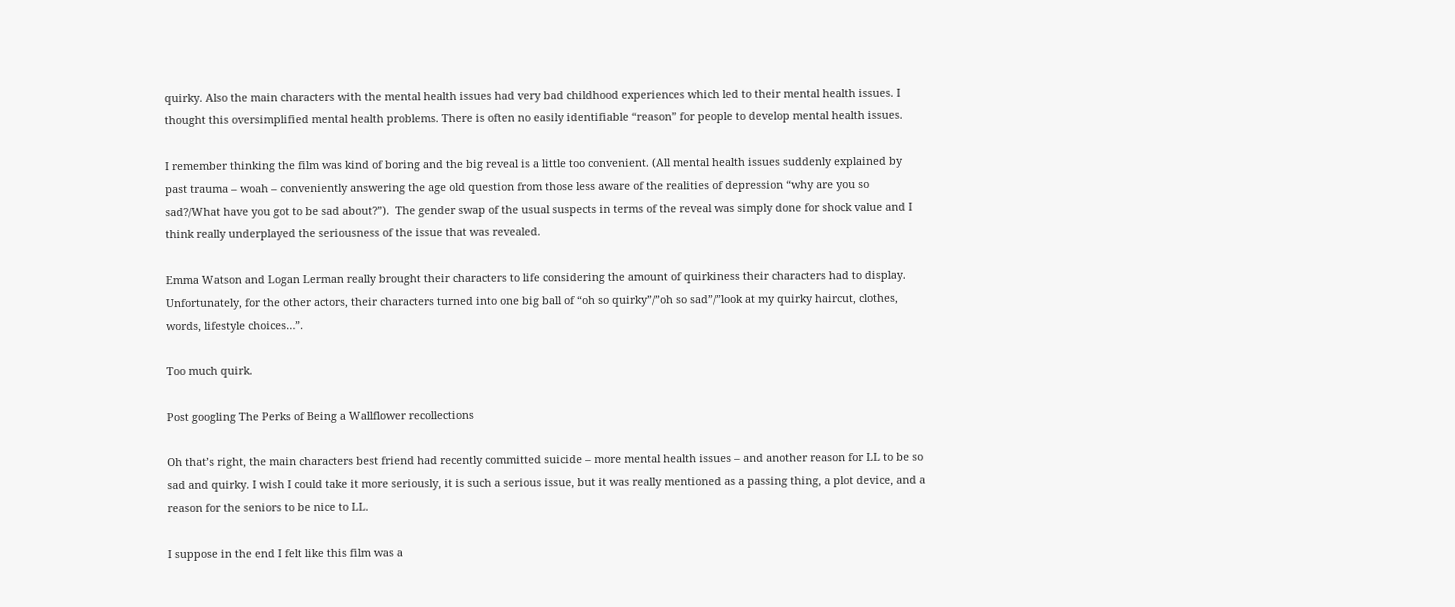quirky. Also the main characters with the mental health issues had very bad childhood experiences which led to their mental health issues. I thought this oversimplified mental health problems. There is often no easily identifiable “reason” for people to develop mental health issues.

I remember thinking the film was kind of boring and the big reveal is a little too convenient. (All mental health issues suddenly explained by past trauma – woah – conveniently answering the age old question from those less aware of the realities of depression “why are you so sad?/What have you got to be sad about?”).  The gender swap of the usual suspects in terms of the reveal was simply done for shock value and I think really underplayed the seriousness of the issue that was revealed.

Emma Watson and Logan Lerman really brought their characters to life considering the amount of quirkiness their characters had to display. Unfortunately, for the other actors, their characters turned into one big ball of “oh so quirky”/”oh so sad”/”look at my quirky haircut, clothes, words, lifestyle choices…”.

Too much quirk.

Post googling The Perks of Being a Wallflower recollections

Oh that’s right, the main characters best friend had recently committed suicide – more mental health issues – and another reason for LL to be so sad and quirky. I wish I could take it more seriously, it is such a serious issue, but it was really mentioned as a passing thing, a plot device, and a reason for the seniors to be nice to LL.

I suppose in the end I felt like this film was a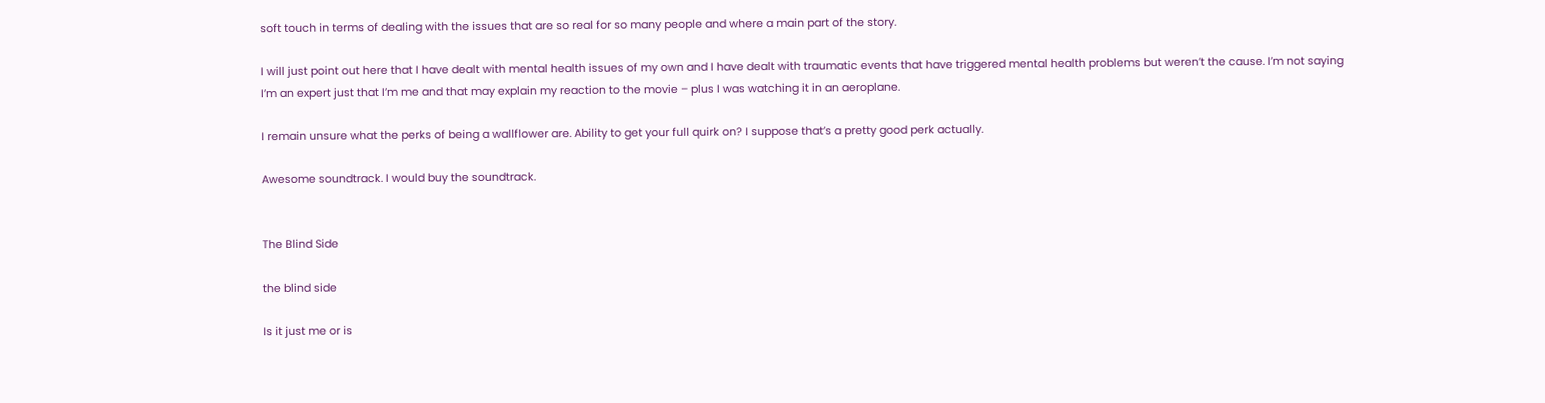soft touch in terms of dealing with the issues that are so real for so many people and where a main part of the story.

I will just point out here that I have dealt with mental health issues of my own and I have dealt with traumatic events that have triggered mental health problems but weren’t the cause. I’m not saying I’m an expert just that I’m me and that may explain my reaction to the movie – plus I was watching it in an aeroplane.

I remain unsure what the perks of being a wallflower are. Ability to get your full quirk on? I suppose that’s a pretty good perk actually.

Awesome soundtrack. I would buy the soundtrack.


The Blind Side

the blind side

Is it just me or is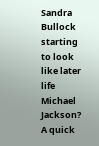Sandra Bullock starting to look like later life Michael Jackson? A quick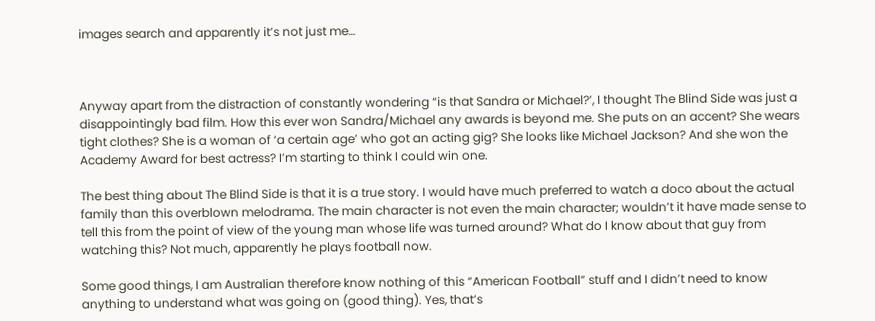images search and apparently it’s not just me…



Anyway apart from the distraction of constantly wondering “is that Sandra or Michael?’, I thought The Blind Side was just a disappointingly bad film. How this ever won Sandra/Michael any awards is beyond me. She puts on an accent? She wears tight clothes? She is a woman of ‘a certain age’ who got an acting gig? She looks like Michael Jackson? And she won the Academy Award for best actress? I’m starting to think I could win one.

The best thing about The Blind Side is that it is a true story. I would have much preferred to watch a doco about the actual family than this overblown melodrama. The main character is not even the main character; wouldn’t it have made sense to tell this from the point of view of the young man whose life was turned around? What do I know about that guy from watching this? Not much, apparently he plays football now.

Some good things, I am Australian therefore know nothing of this “American Football” stuff and I didn’t need to know anything to understand what was going on (good thing). Yes, that’s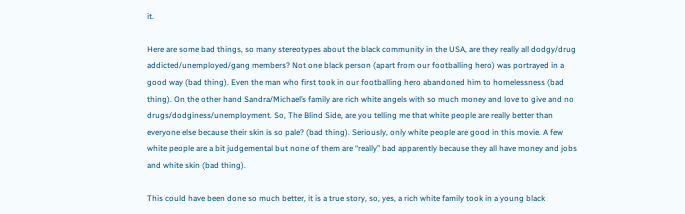it.

Here are some bad things, so many stereotypes about the black community in the USA, are they really all dodgy/drug addicted/unemployed/gang members? Not one black person (apart from our footballing hero) was portrayed in a good way (bad thing). Even the man who first took in our footballing hero abandoned him to homelessness (bad thing). On the other hand Sandra/Michael’s family are rich white angels with so much money and love to give and no drugs/dodginess/unemployment. So, The Blind Side, are you telling me that white people are really better than everyone else because their skin is so pale? (bad thing). Seriously, only white people are good in this movie. A few white people are a bit judgemental but none of them are “really” bad apparently because they all have money and jobs and white skin (bad thing).

This could have been done so much better, it is a true story, so, yes, a rich white family took in a young black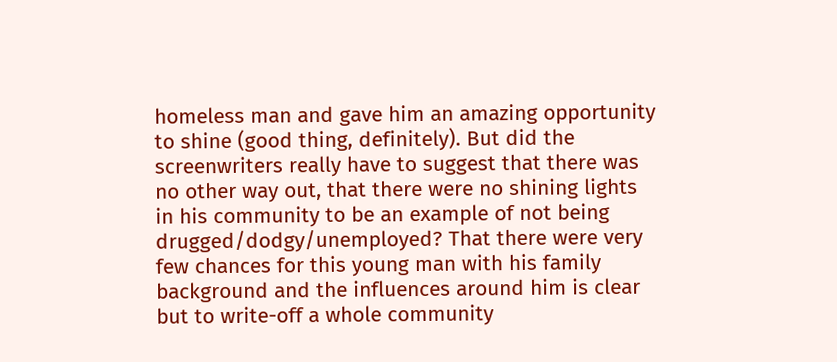homeless man and gave him an amazing opportunity to shine (good thing, definitely). But did the screenwriters really have to suggest that there was no other way out, that there were no shining lights in his community to be an example of not being drugged/dodgy/unemployed? That there were very few chances for this young man with his family background and the influences around him is clear but to write-off a whole community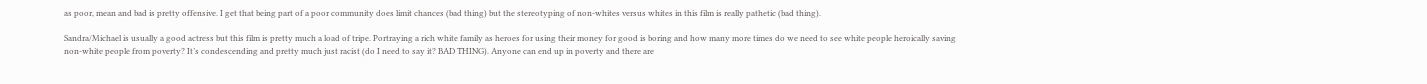as poor, mean and bad is pretty offensive. I get that being part of a poor community does limit chances (bad thing) but the stereotyping of non-whites versus whites in this film is really pathetic (bad thing).

Sandra/Michael is usually a good actress but this film is pretty much a load of tripe. Portraying a rich white family as heroes for using their money for good is boring and how many more times do we need to see white people heroically saving non-white people from poverty? It’s condescending and pretty much just racist (do I need to say it? BAD THING). Anyone can end up in poverty and there are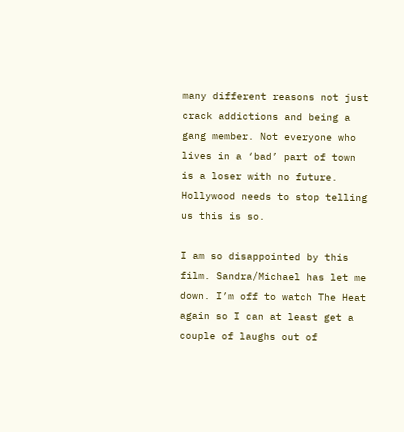many different reasons not just crack addictions and being a gang member. Not everyone who lives in a ‘bad’ part of town is a loser with no future. Hollywood needs to stop telling us this is so.

I am so disappointed by this film. Sandra/Michael has let me down. I’m off to watch The Heat again so I can at least get a couple of laughs out of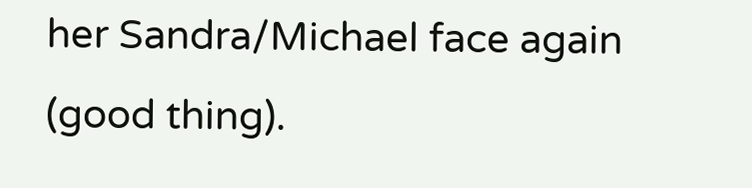her Sandra/Michael face again (good thing).